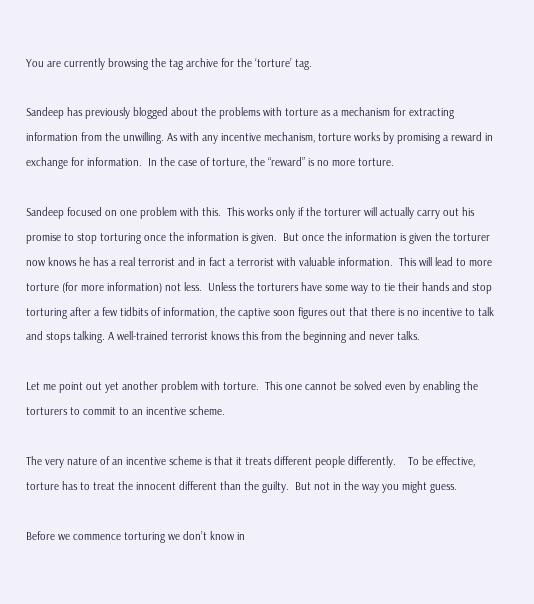You are currently browsing the tag archive for the ‘torture’ tag.

Sandeep has previously blogged about the problems with torture as a mechanism for extracting information from the unwilling. As with any incentive mechanism, torture works by promising a reward in exchange for information.  In the case of torture, the “reward” is no more torture.

Sandeep focused on one problem with this.  This works only if the torturer will actually carry out his promise to stop torturing once the information is given.  But once the information is given the torturer now knows he has a real terrorist and in fact a terrorist with valuable information.  This will lead to more torture (for more information) not less.  Unless the torturers have some way to tie their hands and stop torturing after a few tidbits of information, the captive soon figures out that there is no incentive to talk and stops talking. A well-trained terrorist knows this from the beginning and never talks.

Let me point out yet another problem with torture.  This one cannot be solved even by enabling the torturers to commit to an incentive scheme.

The very nature of an incentive scheme is that it treats different people differently.    To be effective, torture has to treat the innocent different than the guilty.  But not in the way you might guess.

Before we commence torturing we don’t know in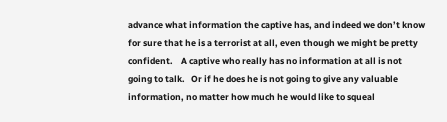advance what information the captive has, and indeed we don’t know for sure that he is a terrorist at all, even though we might be pretty confident.    A captive who really has no information at all is not going to talk.   Or if he does he is not going to give any valuable information, no matter how much he would like to squeal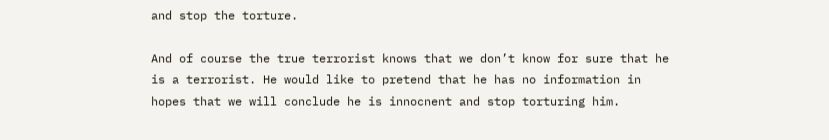and stop the torture.

And of course the true terrorist knows that we don’t know for sure that he is a terrorist. He would like to pretend that he has no information in hopes that we will conclude he is innocnent and stop torturing him.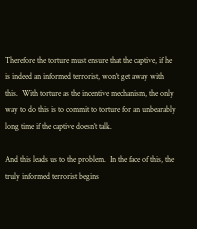Therefore the torture must ensure that the captive, if he is indeed an informed terrorist, won’t get away with this.  With torture as the incentive mechanism, the only way to do this is to commit to torture for an unbearably long time if the captive doesn’t talk.

And this leads us to the problem.  In the face of this, the truly informed terrorist begins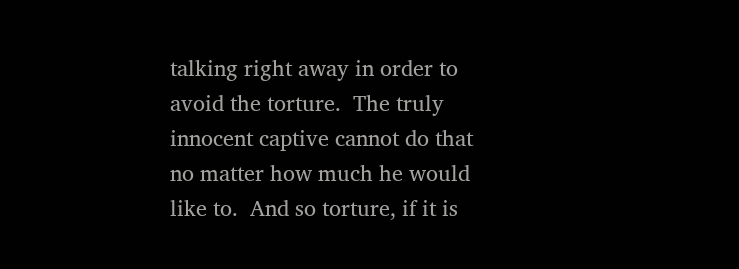talking right away in order to avoid the torture.  The truly innocent captive cannot do that no matter how much he would like to.  And so torture, if it is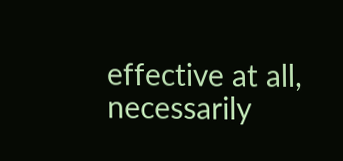effective at all, necessarily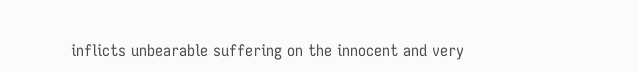inflicts unbearable suffering on the innocent and very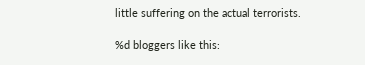little suffering on the actual terrorists.

%d bloggers like this: